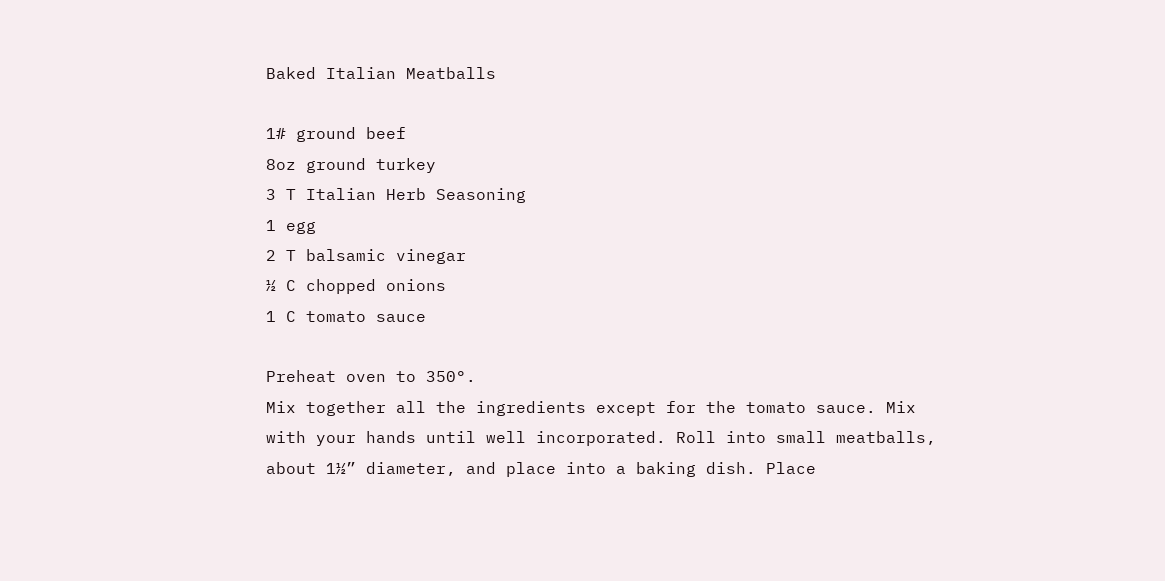Baked Italian Meatballs

1# ground beef
8oz ground turkey
3 T Italian Herb Seasoning
1 egg
2 T balsamic vinegar
½ C chopped onions
1 C tomato sauce

Preheat oven to 350°.
Mix together all the ingredients except for the tomato sauce. Mix with your hands until well incorporated. Roll into small meatballs, about 1½” diameter, and place into a baking dish. Place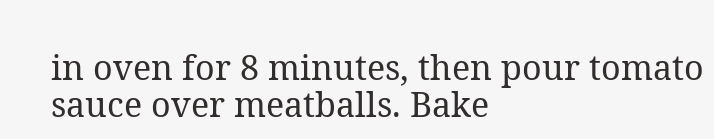in oven for 8 minutes, then pour tomato sauce over meatballs. Bake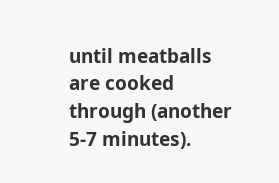until meatballs are cooked through (another 5-7 minutes).